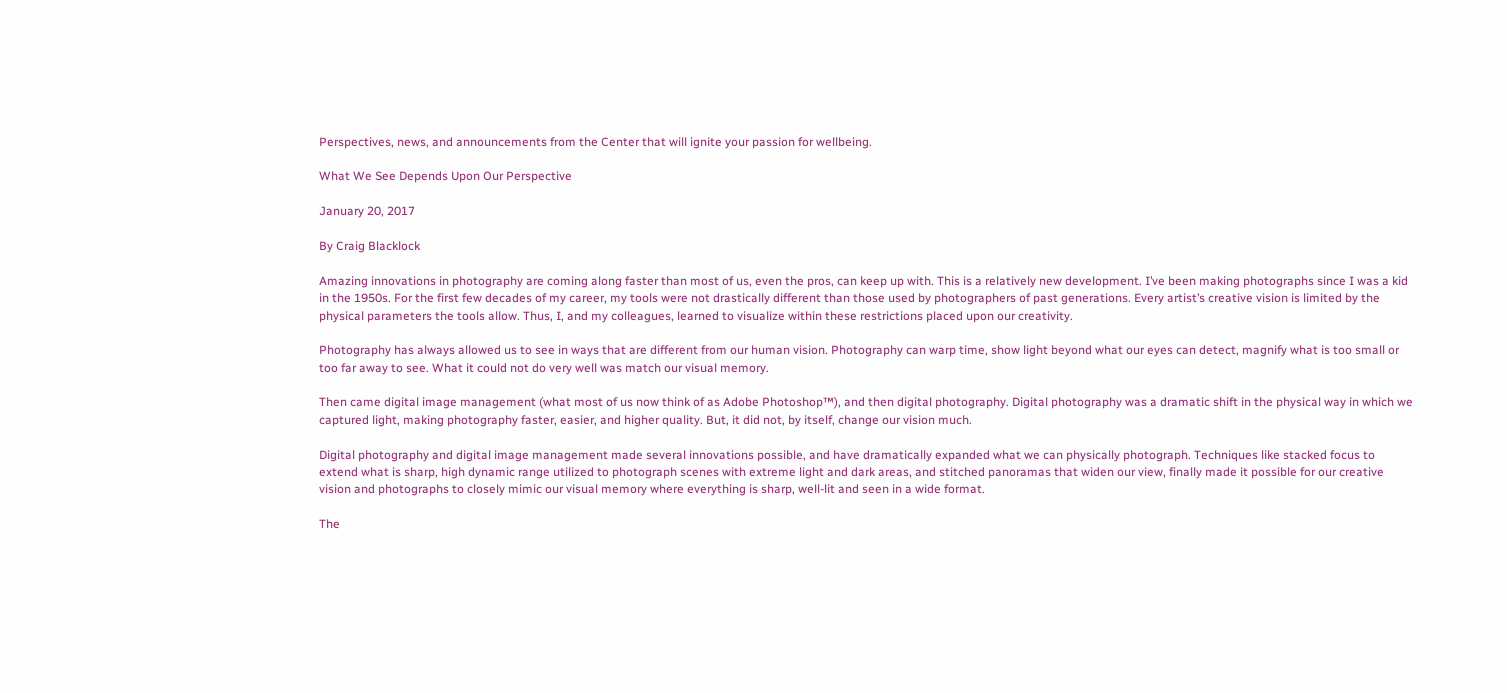Perspectives, news, and announcements from the Center that will ignite your passion for wellbeing.

What We See Depends Upon Our Perspective

January 20, 2017

By Craig Blacklock

Amazing innovations in photography are coming along faster than most of us, even the pros, can keep up with. This is a relatively new development. I’ve been making photographs since I was a kid in the 1950s. For the first few decades of my career, my tools were not drastically different than those used by photographers of past generations. Every artist’s creative vision is limited by the physical parameters the tools allow. Thus, I, and my colleagues, learned to visualize within these restrictions placed upon our creativity.

Photography has always allowed us to see in ways that are different from our human vision. Photography can warp time, show light beyond what our eyes can detect, magnify what is too small or too far away to see. What it could not do very well was match our visual memory.

Then came digital image management (what most of us now think of as Adobe Photoshop™), and then digital photography. Digital photography was a dramatic shift in the physical way in which we captured light, making photography faster, easier, and higher quality. But, it did not, by itself, change our vision much.

Digital photography and digital image management made several innovations possible, and have dramatically expanded what we can physically photograph. Techniques like stacked focus to extend what is sharp, high dynamic range utilized to photograph scenes with extreme light and dark areas, and stitched panoramas that widen our view, finally made it possible for our creative vision and photographs to closely mimic our visual memory where everything is sharp, well-lit and seen in a wide format.

The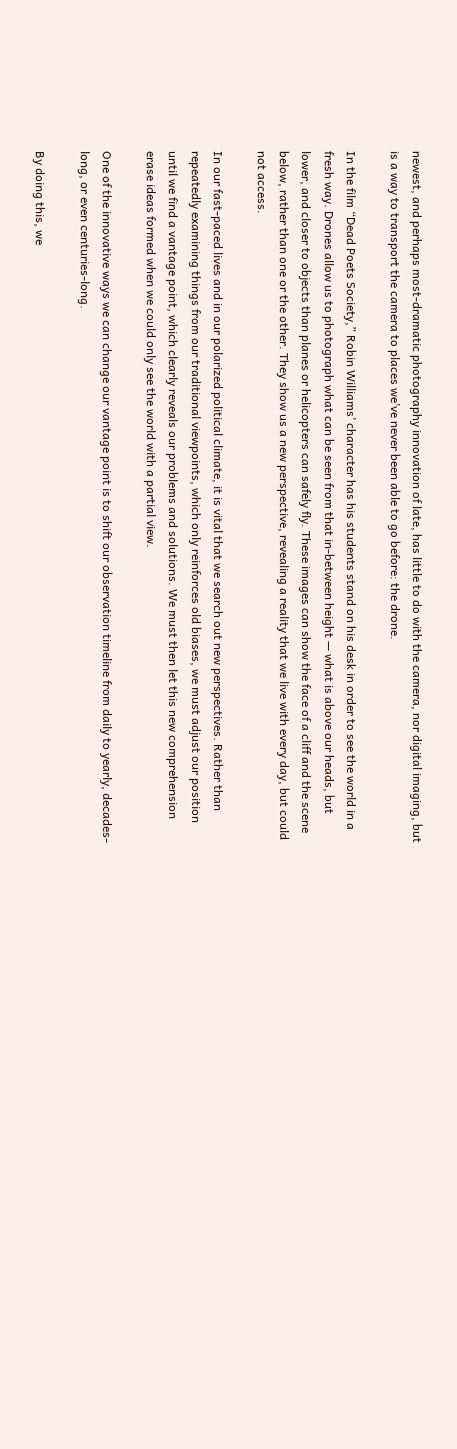newest, and perhaps most-dramatic photography innovation of late, has little to do with the camera, nor digital imaging, but is a way to transport the camera to places we’ve never been able to go before: the drone.

In the film “Dead Poets Society,” Robin Williams’ character has his students stand on his desk in order to see the world in a fresh way. Drones allow us to photograph what can be seen from that in-between height — what is above our heads, but lower, and closer to objects than planes or helicopters can safely fly. These images can show the face of a cliff and the scene below, rather than one or the other. They show us a new perspective, revealing a reality that we live with every day, but could not access.

In our fast-paced lives and in our polarized political climate, it is vital that we search out new perspectives. Rather than repeatedly examining things from our traditional viewpoints, which only reinforces old biases, we must adjust our position until we find a vantage point, which clearly reveals our problems and solutions. We must then let this new comprehension erase ideas formed when we could only see the world with a partial view.

One of the innovative ways we can change our vantage point is to shift our observation timeline from daily to yearly, decades-long, or even centuries-long.

By doing this, we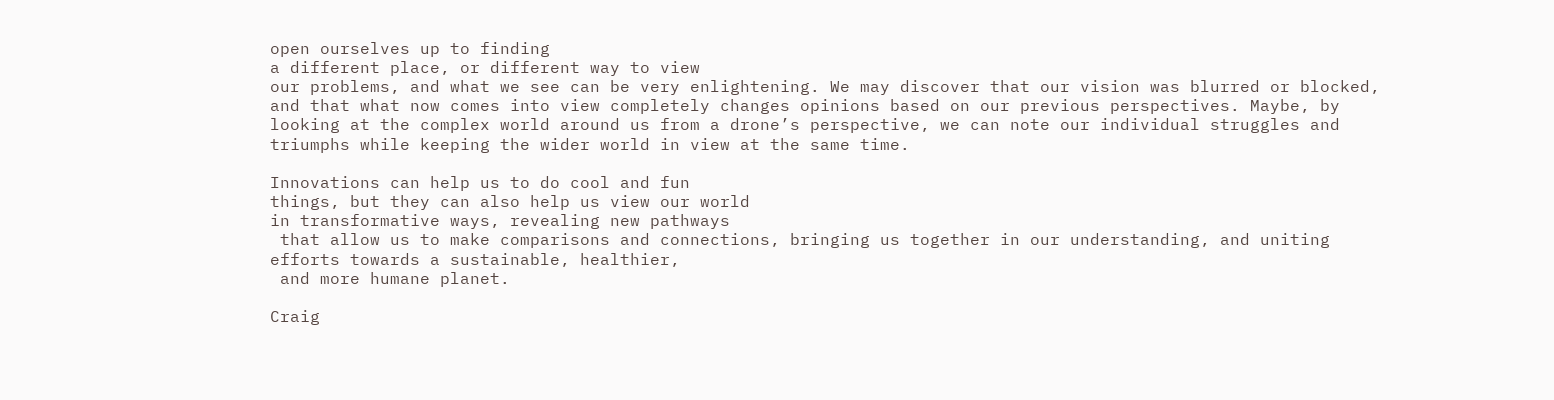open ourselves up to finding
a different place, or different way to view
our problems, and what we see can be very enlightening. We may discover that our vision was blurred or blocked, and that what now comes into view completely changes opinions based on our previous perspectives. Maybe, by looking at the complex world around us from a drone’s perspective, we can note our individual struggles and triumphs while keeping the wider world in view at the same time.

Innovations can help us to do cool and fun
things, but they can also help us view our world
in transformative ways, revealing new pathways
 that allow us to make comparisons and connections, bringing us together in our understanding, and uniting efforts towards a sustainable, healthier,
 and more humane planet.

Craig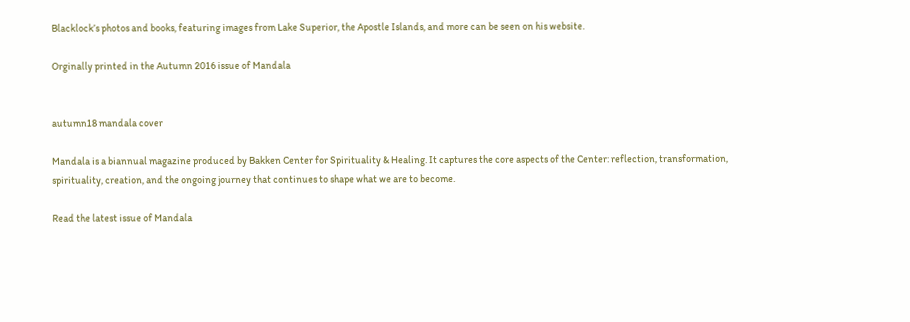Blacklock’s photos and books, featuring images from Lake Superior, the Apostle Islands, and more can be seen on his website.

Orginally printed in the Autumn 2016 issue of Mandala


autumn18 mandala cover

Mandala is a biannual magazine produced by Bakken Center for Spirituality & Healing. It captures the core aspects of the Center: reflection, transformation, spirituality, creation, and the ongoing journey that continues to shape what we are to become.

Read the latest issue of Mandala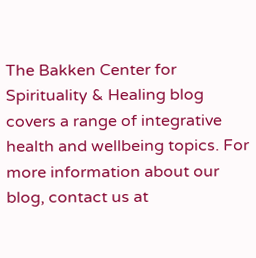The Bakken Center for Spirituality & Healing blog covers a range of integrative health and wellbeing topics. For more information about our blog, contact us at